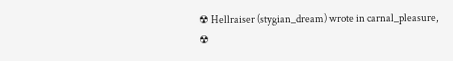☢ Hellraiser (stygian_dream) wrote in carnal_pleasure,
☢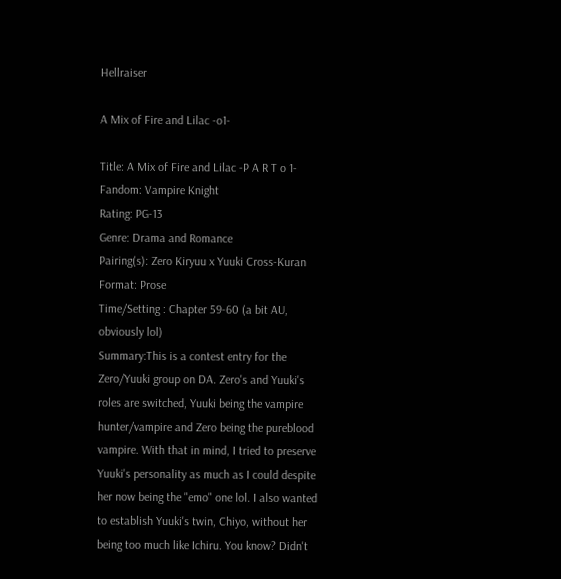Hellraiser

A Mix of Fire and Lilac -o1-

Title: A Mix of Fire and Lilac -P A R T o 1-
Fandom: Vampire Knight
Rating: PG-13
Genre: Drama and Romance
Pairing(s): Zero Kiryuu x Yuuki Cross-Kuran
Format: Prose
Time/Setting : Chapter 59-60 (a bit AU, obviously lol)
Summary:This is a contest entry for the Zero/Yuuki group on DA. Zero's and Yuuki's roles are switched, Yuuki being the vampire hunter/vampire and Zero being the pureblood vampire. With that in mind, I tried to preserve Yuuki's personality as much as I could despite her now being the "emo" one lol. I also wanted to establish Yuuki's twin, Chiyo, without her being too much like Ichiru. You know? Didn't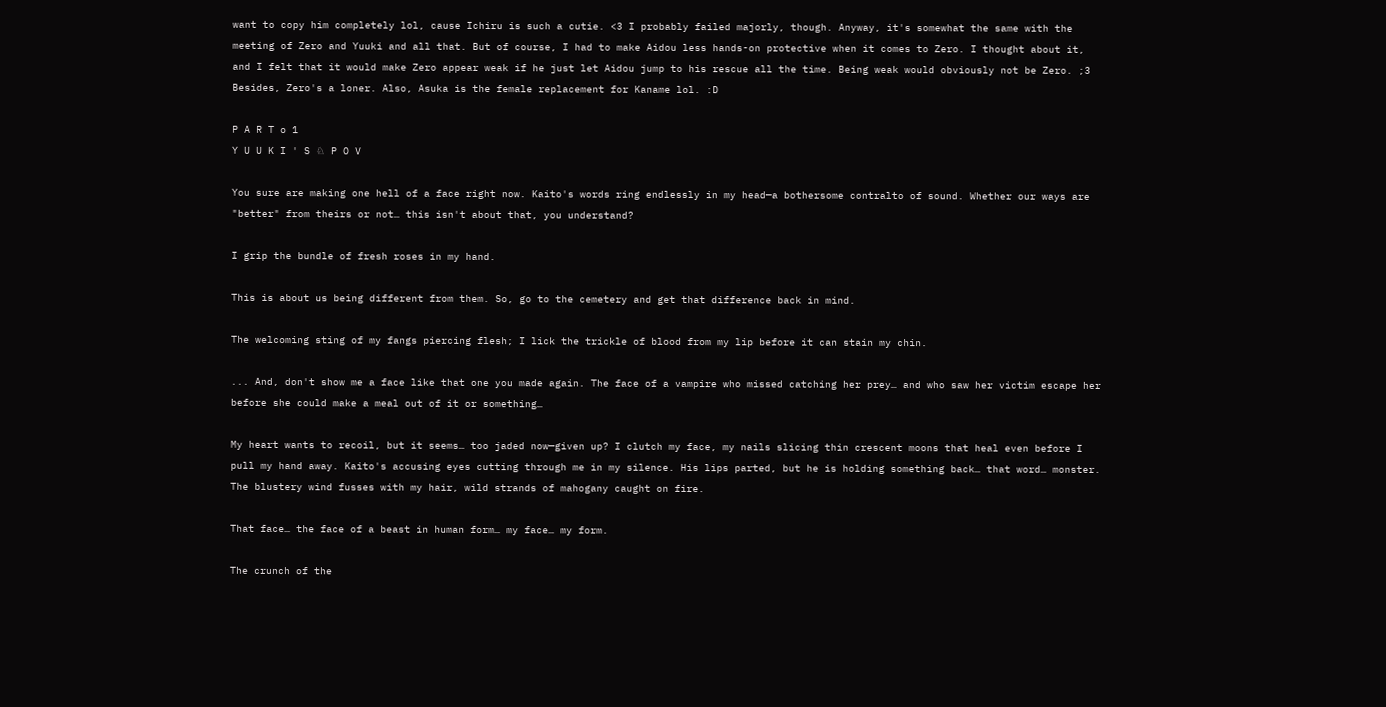want to copy him completely lol, cause Ichiru is such a cutie. <3 I probably failed majorly, though. Anyway, it's somewhat the same with the meeting of Zero and Yuuki and all that. But of course, I had to make Aidou less hands-on protective when it comes to Zero. I thought about it, and I felt that it would make Zero appear weak if he just let Aidou jump to his rescue all the time. Being weak would obviously not be Zero. ;3 Besides, Zero's a loner. Also, Asuka is the female replacement for Kaname lol. :D

P A R T o 1
Y U U K I ' S ♘ P O V

You sure are making one hell of a face right now. Kaito's words ring endlessly in my head—a bothersome contralto of sound. Whether our ways are "better" from theirs or not… this isn't about that, you understand?

I grip the bundle of fresh roses in my hand.

This is about us being different from them. So, go to the cemetery and get that difference back in mind.

The welcoming sting of my fangs piercing flesh; I lick the trickle of blood from my lip before it can stain my chin.

... And, don't show me a face like that one you made again. The face of a vampire who missed catching her prey… and who saw her victim escape her before she could make a meal out of it or something…

My heart wants to recoil, but it seems… too jaded now—given up? I clutch my face, my nails slicing thin crescent moons that heal even before I pull my hand away. Kaito's accusing eyes cutting through me in my silence. His lips parted, but he is holding something back… that word… monster. The blustery wind fusses with my hair, wild strands of mahogany caught on fire.

That face… the face of a beast in human form… my face… my form.

The crunch of the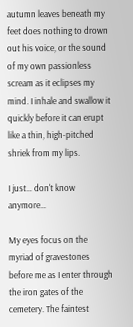autumn leaves beneath my feet does nothing to drown out his voice, or the sound of my own passionless scream as it eclipses my mind. I inhale and swallow it quickly before it can erupt like a thin, high-pitched shriek from my lips.

I just… don't know anymore…

My eyes focus on the myriad of gravestones before me as I enter through the iron gates of the cemetery. The faintest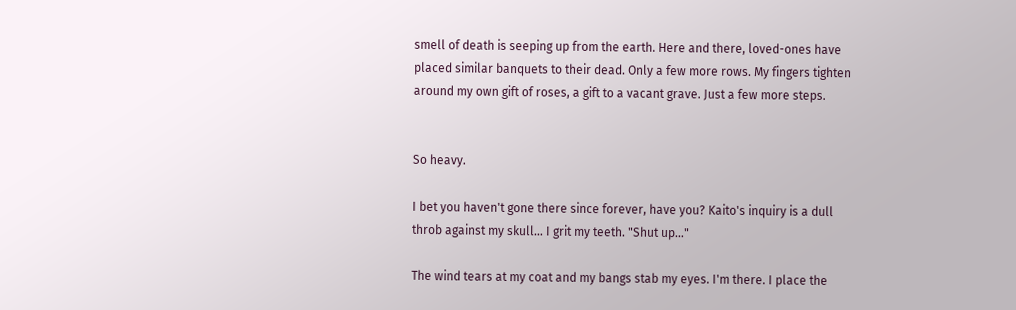smell of death is seeping up from the earth. Here and there, loved-ones have placed similar banquets to their dead. Only a few more rows. My fingers tighten around my own gift of roses, a gift to a vacant grave. Just a few more steps.


So heavy.

I bet you haven't gone there since forever, have you? Kaito's inquiry is a dull throb against my skull… I grit my teeth. "Shut up…"

The wind tears at my coat and my bangs stab my eyes. I'm there. I place the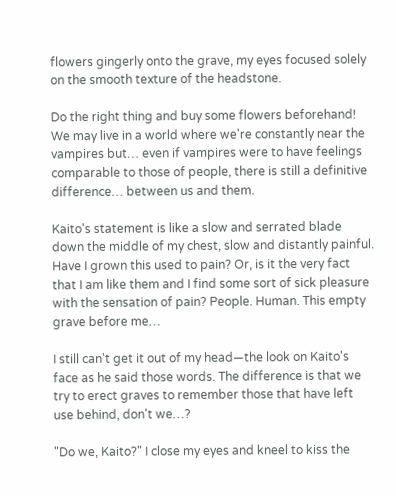flowers gingerly onto the grave, my eyes focused solely on the smooth texture of the headstone.

Do the right thing and buy some flowers beforehand! We may live in a world where we're constantly near the vampires but… even if vampires were to have feelings comparable to those of people, there is still a definitive difference… between us and them.

Kaito's statement is like a slow and serrated blade down the middle of my chest, slow and distantly painful. Have I grown this used to pain? Or, is it the very fact that I am like them and I find some sort of sick pleasure with the sensation of pain? People. Human. This empty grave before me…

I still can't get it out of my head—the look on Kaito's face as he said those words. The difference is that we try to erect graves to remember those that have left use behind, don't we…?

"Do we, Kaito?" I close my eyes and kneel to kiss the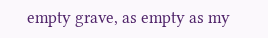empty grave, as empty as my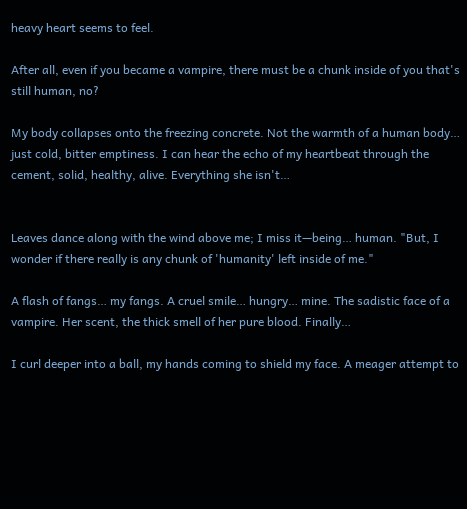heavy heart seems to feel.

After all, even if you became a vampire, there must be a chunk inside of you that's still human, no?

My body collapses onto the freezing concrete. Not the warmth of a human body… just cold, bitter emptiness. I can hear the echo of my heartbeat through the cement, solid, healthy, alive. Everything she isn't…


Leaves dance along with the wind above me; I miss it—being… human. "But, I wonder if there really is any chunk of 'humanity' left inside of me."

A flash of fangs… my fangs. A cruel smile… hungry… mine. The sadistic face of a vampire. Her scent, the thick smell of her pure blood. Finally…

I curl deeper into a ball, my hands coming to shield my face. A meager attempt to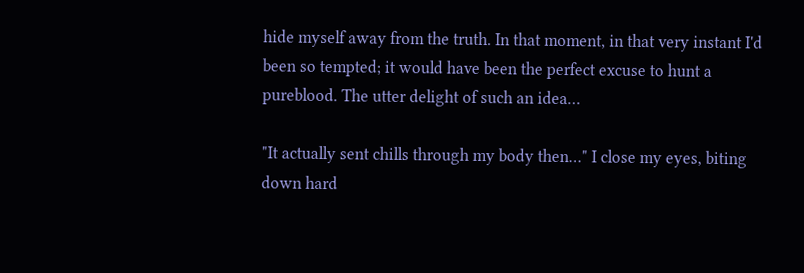hide myself away from the truth. In that moment, in that very instant I'd been so tempted; it would have been the perfect excuse to hunt a pureblood. The utter delight of such an idea…

"It actually sent chills through my body then…" I close my eyes, biting down hard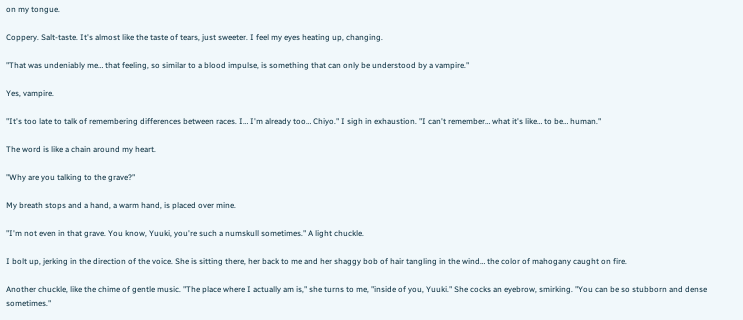on my tongue.

Coppery. Salt-taste. It's almost like the taste of tears, just sweeter. I feel my eyes heating up, changing.

"That was undeniably me… that feeling, so similar to a blood impulse, is something that can only be understood by a vampire."

Yes, vampire.

"It's too late to talk of remembering differences between races. I… I'm already too… Chiyo." I sigh in exhaustion. "I can't remember… what it's like… to be… human."

The word is like a chain around my heart.

"Why are you talking to the grave?"

My breath stops and a hand, a warm hand, is placed over mine.

"I'm not even in that grave. You know, Yuuki, you're such a numskull sometimes." A light chuckle.

I bolt up, jerking in the direction of the voice. She is sitting there, her back to me and her shaggy bob of hair tangling in the wind… the color of mahogany caught on fire.

Another chuckle, like the chime of gentle music. "The place where I actually am is," she turns to me, "inside of you, Yuuki." She cocks an eyebrow, smirking. "You can be so stubborn and dense sometimes."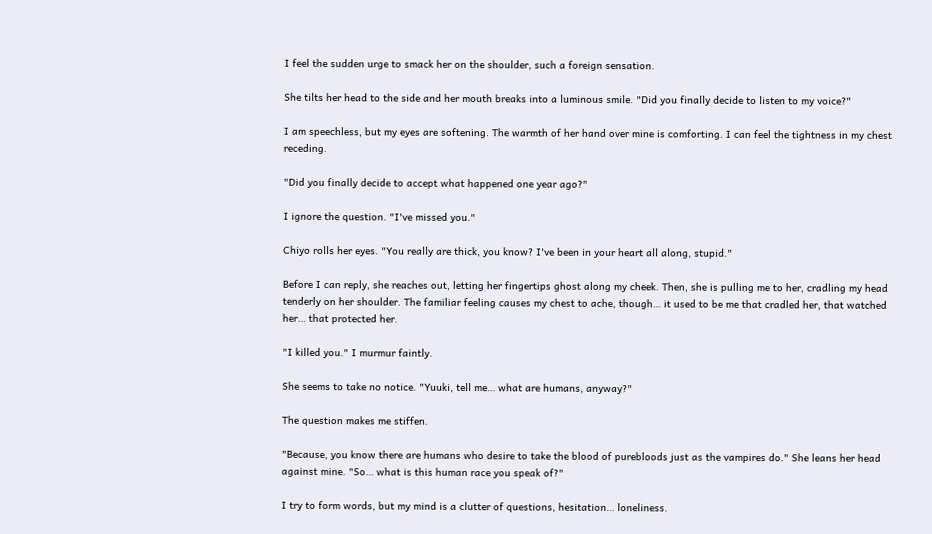I feel the sudden urge to smack her on the shoulder, such a foreign sensation.

She tilts her head to the side and her mouth breaks into a luminous smile. "Did you finally decide to listen to my voice?"

I am speechless, but my eyes are softening. The warmth of her hand over mine is comforting. I can feel the tightness in my chest receding.

"Did you finally decide to accept what happened one year ago?"

I ignore the question. "I've missed you."

Chiyo rolls her eyes. "You really are thick, you know? I've been in your heart all along, stupid."

Before I can reply, she reaches out, letting her fingertips ghost along my cheek. Then, she is pulling me to her, cradling my head tenderly on her shoulder. The familiar feeling causes my chest to ache, though… it used to be me that cradled her, that watched her… that protected her.

"I killed you." I murmur faintly.

She seems to take no notice. "Yuuki, tell me… what are humans, anyway?"

The question makes me stiffen.

"Because, you know there are humans who desire to take the blood of purebloods just as the vampires do." She leans her head against mine. "So… what is this human race you speak of?"

I try to form words, but my mind is a clutter of questions, hesitation… loneliness.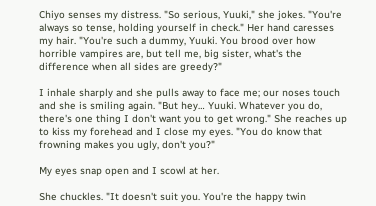Chiyo senses my distress. "So serious, Yuuki," she jokes. "You're always so tense, holding yourself in check." Her hand caresses my hair. "You're such a dummy, Yuuki. You brood over how horrible vampires are, but tell me, big sister, what's the difference when all sides are greedy?"

I inhale sharply and she pulls away to face me; our noses touch and she is smiling again. "But hey… Yuuki. Whatever you do, there's one thing I don't want you to get wrong." She reaches up to kiss my forehead and I close my eyes. "You do know that frowning makes you ugly, don't you?"

My eyes snap open and I scowl at her.

She chuckles. "It doesn't suit you. You're the happy twin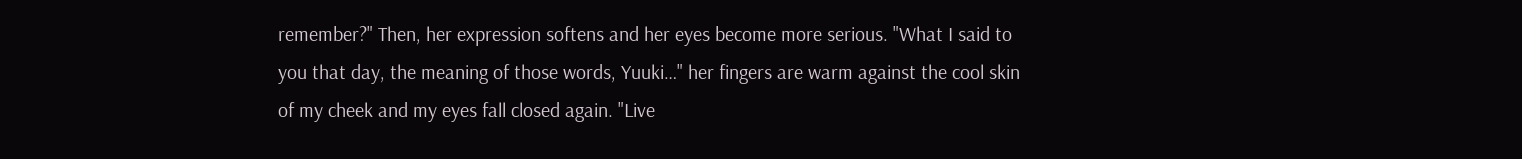remember?" Then, her expression softens and her eyes become more serious. "What I said to you that day, the meaning of those words, Yuuki…" her fingers are warm against the cool skin of my cheek and my eyes fall closed again. "Live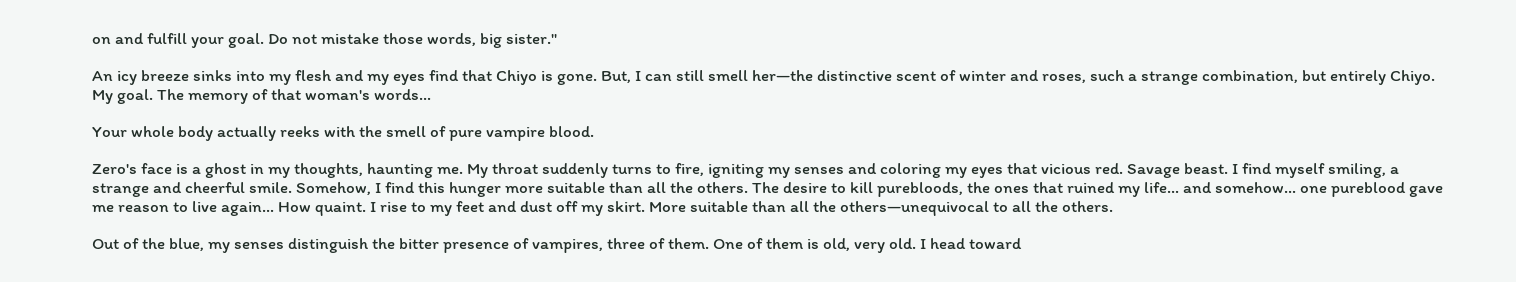on and fulfill your goal. Do not mistake those words, big sister."

An icy breeze sinks into my flesh and my eyes find that Chiyo is gone. But, I can still smell her—the distinctive scent of winter and roses, such a strange combination, but entirely Chiyo. My goal. The memory of that woman's words…

Your whole body actually reeks with the smell of pure vampire blood.

Zero's face is a ghost in my thoughts, haunting me. My throat suddenly turns to fire, igniting my senses and coloring my eyes that vicious red. Savage beast. I find myself smiling, a strange and cheerful smile. Somehow, I find this hunger more suitable than all the others. The desire to kill purebloods, the ones that ruined my life… and somehow… one pureblood gave me reason to live again… How quaint. I rise to my feet and dust off my skirt. More suitable than all the others—unequivocal to all the others.

Out of the blue, my senses distinguish the bitter presence of vampires, three of them. One of them is old, very old. I head toward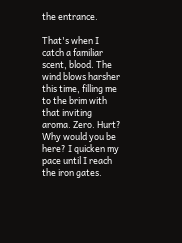the entrance.

That's when I catch a familiar scent, blood. The wind blows harsher this time, filling me to the brim with that inviting aroma. Zero. Hurt? Why would you be here? I quicken my pace until I reach the iron gates.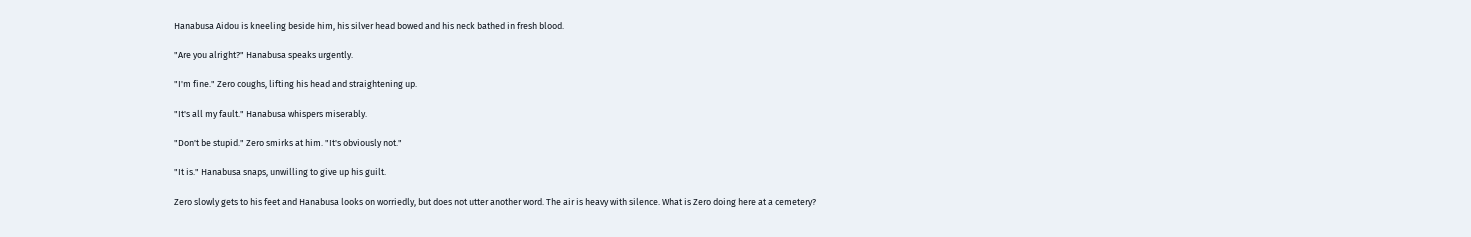Hanabusa Aidou is kneeling beside him, his silver head bowed and his neck bathed in fresh blood.

"Are you alright?" Hanabusa speaks urgently.

"I'm fine." Zero coughs, lifting his head and straightening up.

"It's all my fault." Hanabusa whispers miserably.

"Don't be stupid." Zero smirks at him. "It's obviously not."

"It is." Hanabusa snaps, unwilling to give up his guilt.

Zero slowly gets to his feet and Hanabusa looks on worriedly, but does not utter another word. The air is heavy with silence. What is Zero doing here at a cemetery?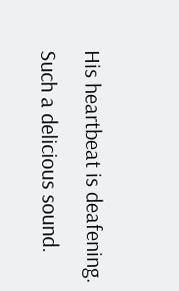His heartbeat is deafening. Such a delicious sound.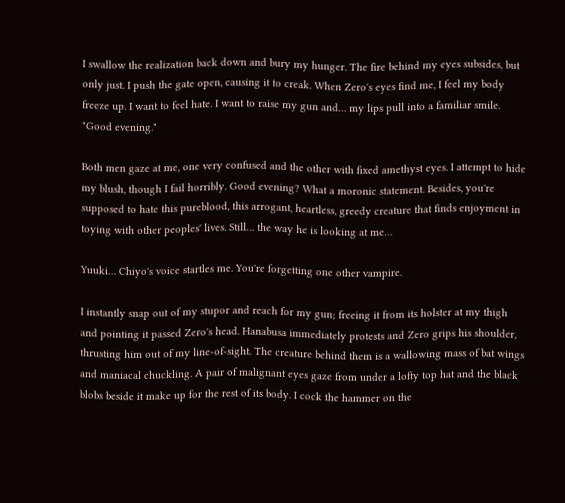I swallow the realization back down and bury my hunger. The fire behind my eyes subsides, but only just. I push the gate open, causing it to creak. When Zero's eyes find me, I feel my body freeze up. I want to feel hate. I want to raise my gun and… my lips pull into a familiar smile. "Good evening."

Both men gaze at me, one very confused and the other with fixed amethyst eyes. I attempt to hide my blush, though I fail horribly. Good evening? What a moronic statement. Besides, you're supposed to hate this pureblood, this arrogant, heartless, greedy creature that finds enjoyment in toying with other peoples' lives. Still… the way he is looking at me…

Yuuki… Chiyo's voice startles me. You're forgetting one other vampire.

I instantly snap out of my stupor and reach for my gun; freeing it from its holster at my thigh and pointing it passed Zero's head. Hanabusa immediately protests and Zero grips his shoulder, thrusting him out of my line-of-sight. The creature behind them is a wallowing mass of bat wings and maniacal chuckling. A pair of malignant eyes gaze from under a lofty top hat and the black blobs beside it make up for the rest of its body. I cock the hammer on the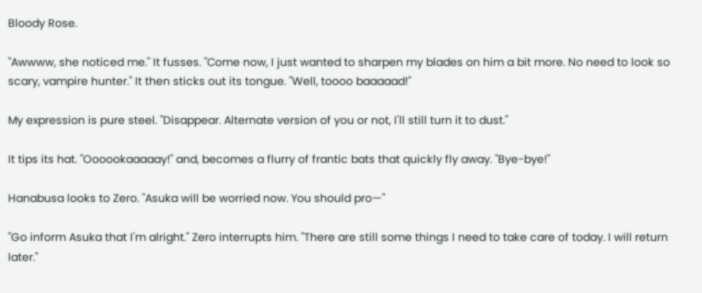Bloody Rose.

"Awwww, she noticed me." It fusses. "Come now, I just wanted to sharpen my blades on him a bit more. No need to look so scary, vampire hunter." It then sticks out its tongue. "Well, toooo baaaaad!"

My expression is pure steel. "Disappear. Alternate version of you or not, I'll still turn it to dust."

It tips its hat. "Oooookaaaaay!" and, becomes a flurry of frantic bats that quickly fly away. "Bye-bye!"

Hanabusa looks to Zero. "Asuka will be worried now. You should pro—"

"Go inform Asuka that I'm alright." Zero interrupts him. "There are still some things I need to take care of today. I will return later."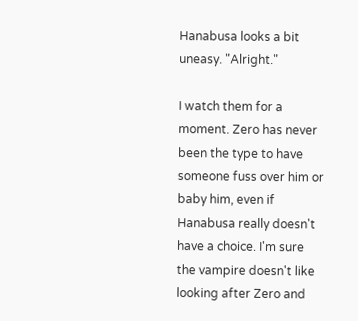Hanabusa looks a bit uneasy. "Alright."

I watch them for a moment. Zero has never been the type to have someone fuss over him or baby him, even if Hanabusa really doesn't have a choice. I'm sure the vampire doesn't like looking after Zero and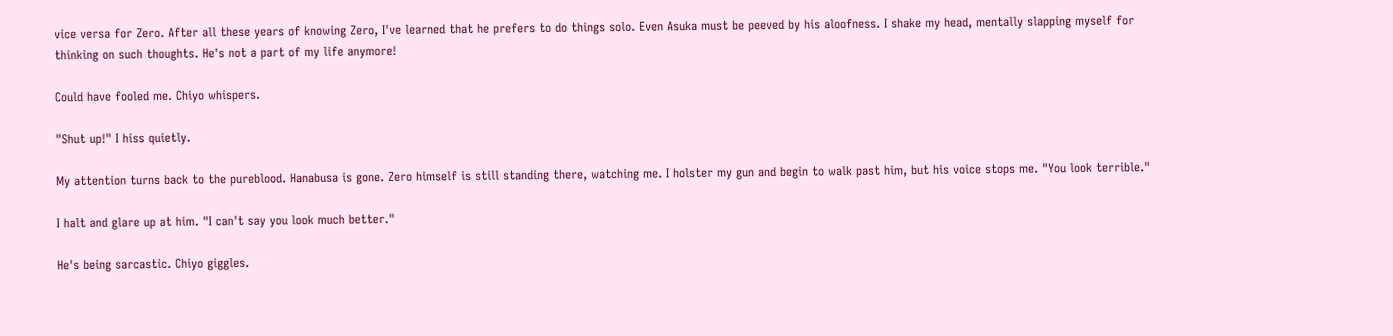vice versa for Zero. After all these years of knowing Zero, I've learned that he prefers to do things solo. Even Asuka must be peeved by his aloofness. I shake my head, mentally slapping myself for thinking on such thoughts. He's not a part of my life anymore!

Could have fooled me. Chiyo whispers.

"Shut up!" I hiss quietly.

My attention turns back to the pureblood. Hanabusa is gone. Zero himself is still standing there, watching me. I holster my gun and begin to walk past him, but his voice stops me. "You look terrible."

I halt and glare up at him. "I can't say you look much better."

He's being sarcastic. Chiyo giggles.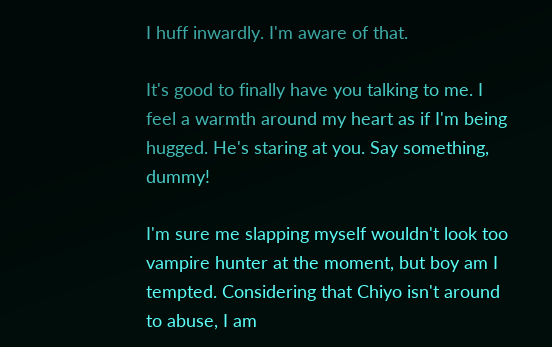I huff inwardly. I'm aware of that.

It's good to finally have you talking to me. I feel a warmth around my heart as if I'm being hugged. He's staring at you. Say something, dummy!

I'm sure me slapping myself wouldn't look too vampire hunter at the moment, but boy am I tempted. Considering that Chiyo isn't around to abuse, I am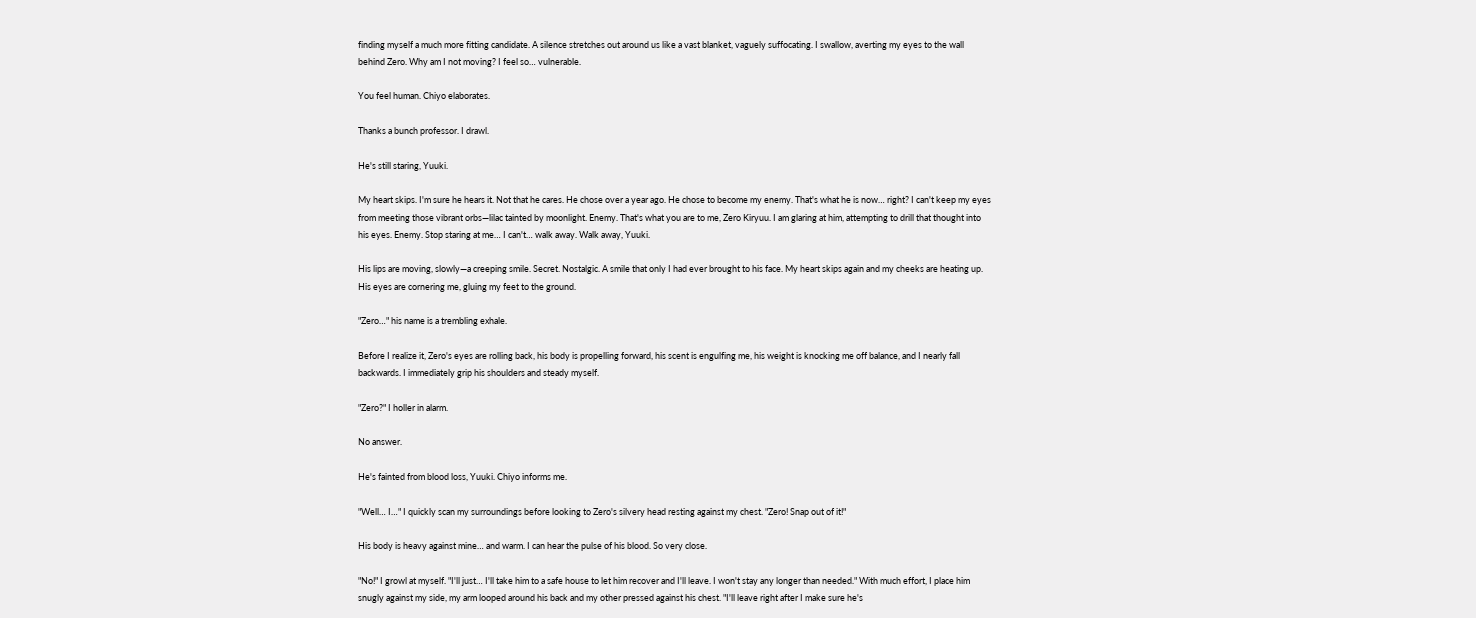finding myself a much more fitting candidate. A silence stretches out around us like a vast blanket, vaguely suffocating. I swallow, averting my eyes to the wall behind Zero. Why am I not moving? I feel so… vulnerable.

You feel human. Chiyo elaborates.

Thanks a bunch professor. I drawl.

He's still staring, Yuuki.

My heart skips. I'm sure he hears it. Not that he cares. He chose over a year ago. He chose to become my enemy. That's what he is now… right? I can't keep my eyes from meeting those vibrant orbs—lilac tainted by moonlight. Enemy. That's what you are to me, Zero Kiryuu. I am glaring at him, attempting to drill that thought into his eyes. Enemy. Stop staring at me… I can't… walk away. Walk away, Yuuki.

His lips are moving, slowly—a creeping smile. Secret. Nostalgic. A smile that only I had ever brought to his face. My heart skips again and my cheeks are heating up. His eyes are cornering me, gluing my feet to the ground.

"Zero…" his name is a trembling exhale.

Before I realize it, Zero's eyes are rolling back, his body is propelling forward, his scent is engulfing me, his weight is knocking me off balance, and I nearly fall backwards. I immediately grip his shoulders and steady myself.

"Zero?" I holler in alarm.

No answer.

He's fainted from blood loss, Yuuki. Chiyo informs me.

"Well… I…" I quickly scan my surroundings before looking to Zero's silvery head resting against my chest. "Zero! Snap out of it!"

His body is heavy against mine… and warm. I can hear the pulse of his blood. So very close.

"No!" I growl at myself. "I'll just… I'll take him to a safe house to let him recover and I'll leave. I won't stay any longer than needed." With much effort, I place him snugly against my side, my arm looped around his back and my other pressed against his chest. "I'll leave right after I make sure he's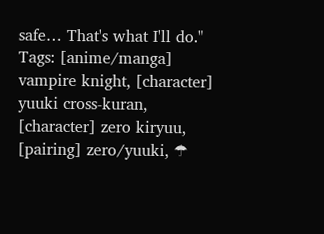safe… That's what I'll do."
Tags: [anime/manga] vampire knight, [character] yuuki cross-kuran, [character] zero kiryuu, [pairing] zero/yuuki, ☂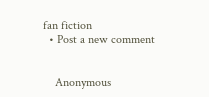fan fiction
  • Post a new comment


    Anonymous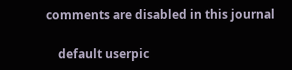comments are disabled in this journal

    default userpic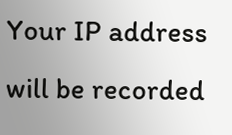Your IP address will be recorded